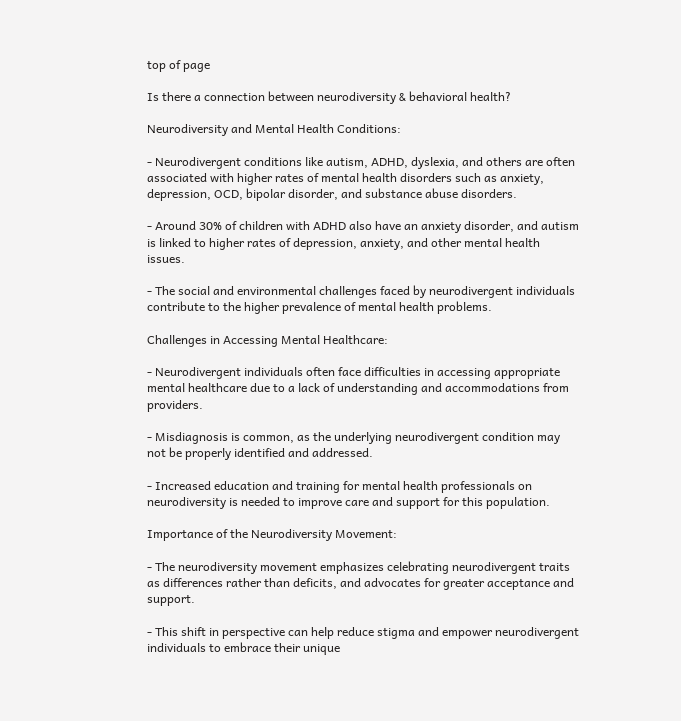top of page

Is there a connection between neurodiversity & behavioral health?

Neurodiversity and Mental Health Conditions:

- Neurodivergent conditions like autism, ADHD, dyslexia, and others are often associated with higher rates of mental health disorders such as anxiety, depression, OCD, bipolar disorder, and substance abuse disorders.

- Around 30% of children with ADHD also have an anxiety disorder, and autism is linked to higher rates of depression, anxiety, and other mental health issues.

- The social and environmental challenges faced by neurodivergent individuals contribute to the higher prevalence of mental health problems.

Challenges in Accessing Mental Healthcare:

- Neurodivergent individuals often face difficulties in accessing appropriate mental healthcare due to a lack of understanding and accommodations from providers.

- Misdiagnosis is common, as the underlying neurodivergent condition may not be properly identified and addressed.

- Increased education and training for mental health professionals on neurodiversity is needed to improve care and support for this population.

Importance of the Neurodiversity Movement:

- The neurodiversity movement emphasizes celebrating neurodivergent traits as differences rather than deficits, and advocates for greater acceptance and support.

- This shift in perspective can help reduce stigma and empower neurodivergent individuals to embrace their unique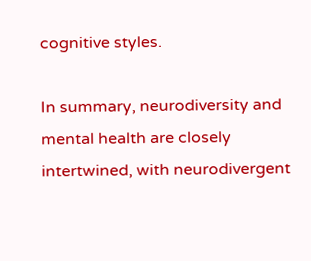cognitive styles.

In summary, neurodiversity and mental health are closely intertwined, with neurodivergent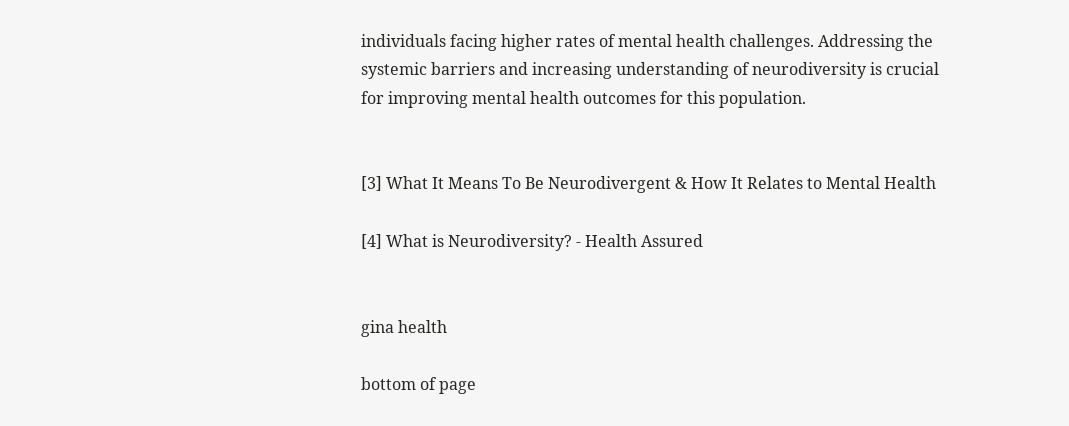individuals facing higher rates of mental health challenges. Addressing the systemic barriers and increasing understanding of neurodiversity is crucial for improving mental health outcomes for this population.


[3] What It Means To Be Neurodivergent & How It Relates to Mental Health

[4] What is Neurodiversity? - Health Assured


gina health

bottom of page